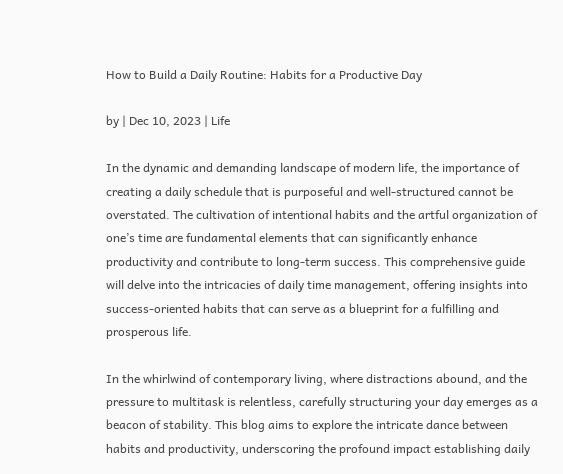How to Build a Daily Routine: Habits for a Productive Day

by | Dec 10, 2023 | Life

In the dynamic and demanding landscape of modern life, the importance of creating a daily schedule that is purposeful and well-structured cannot be overstated. The cultivation of intentional habits and the artful organization of one’s time are fundamental elements that can significantly enhance productivity and contribute to long-term success. This comprehensive guide will delve into the intricacies of daily time management, offering insights into success-oriented habits that can serve as a blueprint for a fulfilling and prosperous life.

In the whirlwind of contemporary living, where distractions abound, and the pressure to multitask is relentless, carefully structuring your day emerges as a beacon of stability. This blog aims to explore the intricate dance between habits and productivity, underscoring the profound impact establishing daily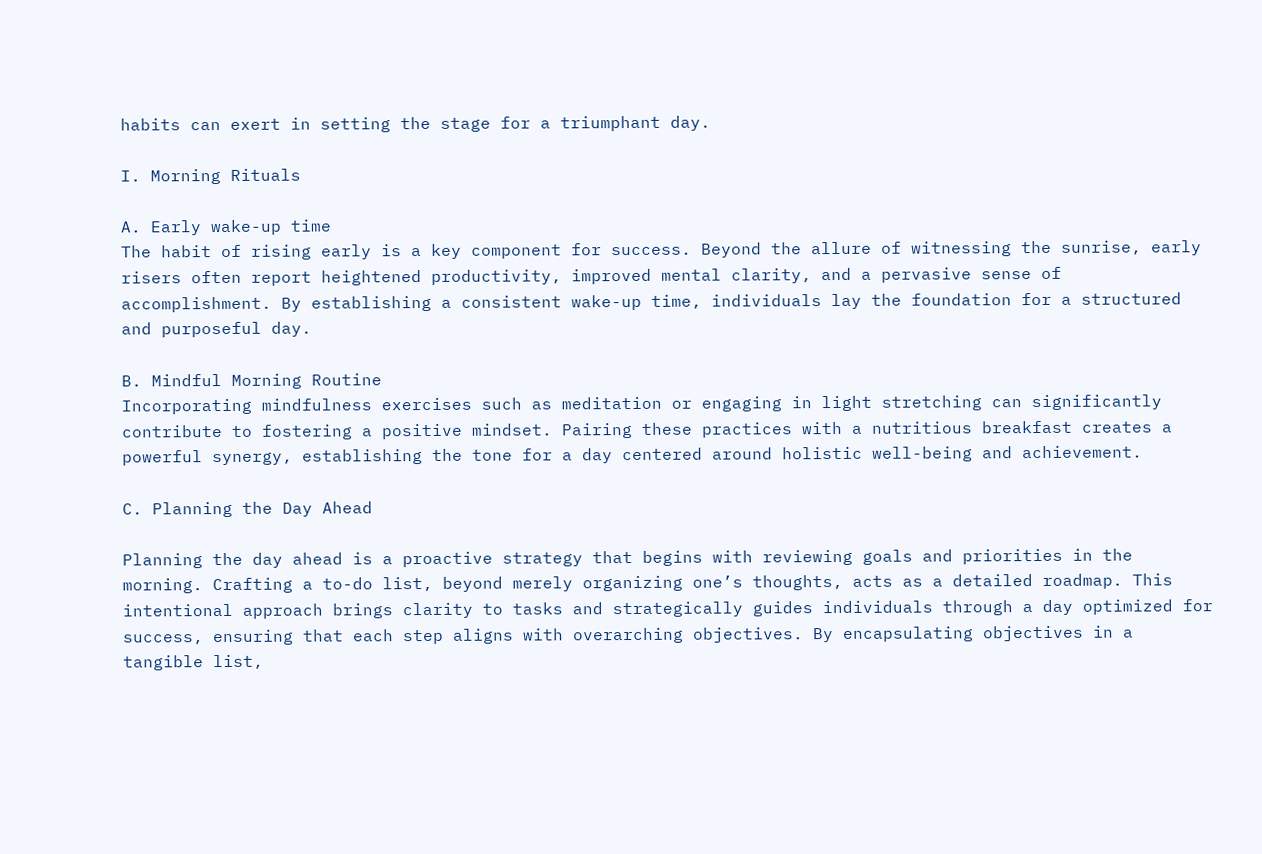habits can exert in setting the stage for a triumphant day.

I. Morning Rituals

A. Early wake-up time
The habit of rising early is a key component for success. Beyond the allure of witnessing the sunrise, early risers often report heightened productivity, improved mental clarity, and a pervasive sense of accomplishment. By establishing a consistent wake-up time, individuals lay the foundation for a structured and purposeful day.

B. Mindful Morning Routine
Incorporating mindfulness exercises such as meditation or engaging in light stretching can significantly contribute to fostering a positive mindset. Pairing these practices with a nutritious breakfast creates a powerful synergy, establishing the tone for a day centered around holistic well-being and achievement.

C. Planning the Day Ahead

Planning the day ahead is a proactive strategy that begins with reviewing goals and priorities in the morning. Crafting a to-do list, beyond merely organizing one’s thoughts, acts as a detailed roadmap. This intentional approach brings clarity to tasks and strategically guides individuals through a day optimized for success, ensuring that each step aligns with overarching objectives. By encapsulating objectives in a tangible list,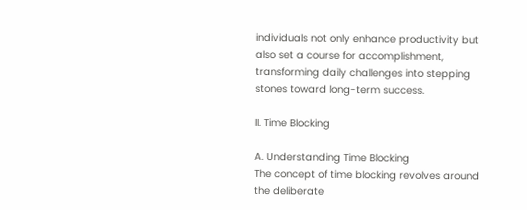individuals not only enhance productivity but also set a course for accomplishment, transforming daily challenges into stepping stones toward long-term success.

II. Time Blocking

A. Understanding Time Blocking
The concept of time blocking revolves around the deliberate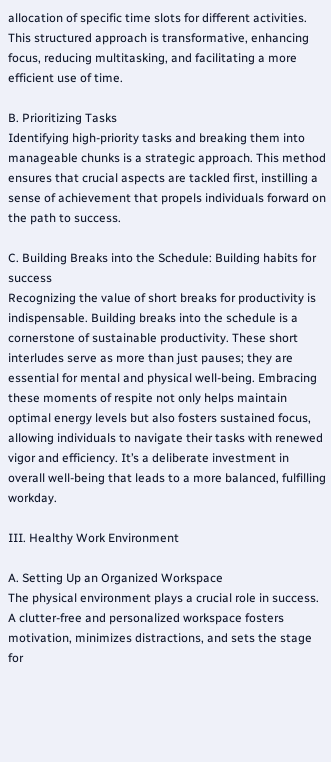allocation of specific time slots for different activities. This structured approach is transformative, enhancing focus, reducing multitasking, and facilitating a more efficient use of time.

B. Prioritizing Tasks
Identifying high-priority tasks and breaking them into manageable chunks is a strategic approach. This method ensures that crucial aspects are tackled first, instilling a sense of achievement that propels individuals forward on the path to success.

C. Building Breaks into the Schedule: Building habits for success
Recognizing the value of short breaks for productivity is indispensable. Building breaks into the schedule is a cornerstone of sustainable productivity. These short interludes serve as more than just pauses; they are essential for mental and physical well-being. Embracing these moments of respite not only helps maintain optimal energy levels but also fosters sustained focus, allowing individuals to navigate their tasks with renewed vigor and efficiency. It’s a deliberate investment in overall well-being that leads to a more balanced, fulfilling workday.

III. Healthy Work Environment

A. Setting Up an Organized Workspace
The physical environment plays a crucial role in success. A clutter-free and personalized workspace fosters motivation, minimizes distractions, and sets the stage for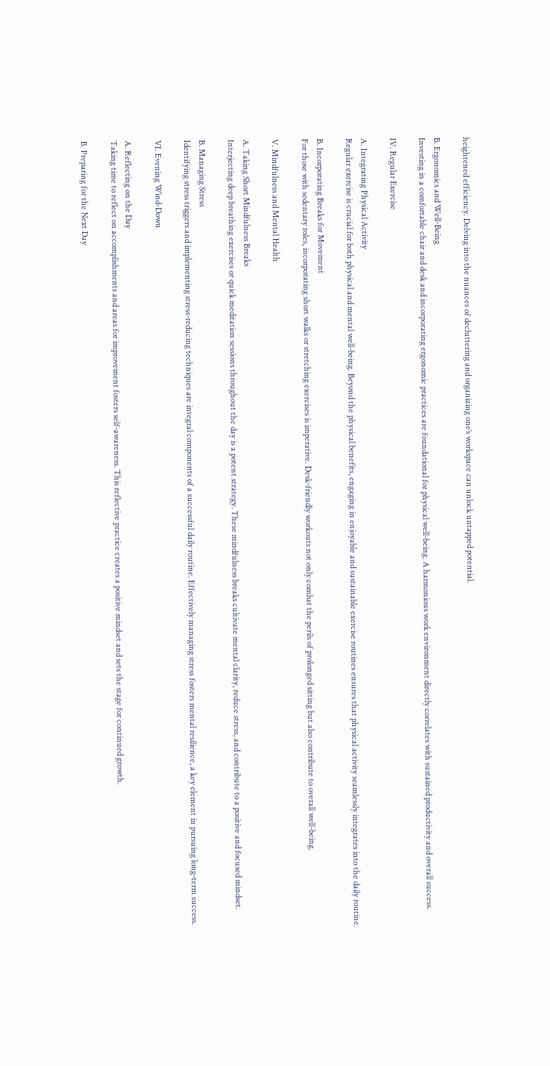heightened efficiency. Delving into the nuances of decluttering and organizing one’s workspace can unlock untapped potential.

B. Ergonomics and Well-Being
Investing in a comfortable chair and desk and incorporating ergonomic practices are foundational for physical well-being. A harmonious work environment directly correlates with sustained productivity and overall success.

IV. Regular Exercise

A. Integrating Physical Activity
Regular exercise is crucial for both physical and mental well-being. Beyond the physical benefits, engaging in enjoyable and sustainable exercise routines ensures that physical activity seamlessly integrates into the daily routine.

B. Incorporating Breaks for Movement
For those with sedentary roles, incorporating short walks or stretching exercises is imperative. Desk-friendly workouts not only combat the perils of prolonged sitting but also contribute to overall well-being.

V. Mindfulness and Mental Health

A. Taking Short Mindfulness Breaks
Interjecting deep breathing exercises or quick meditation sessions throughout the day is a potent strategy. These mindfulness breaks cultivate mental clarity, reduce stress, and contribute to a positive and focused mindset.

B. Managing Stress
Identifying stress triggers and implementing stress-reducing techniques are integral components of a successful daily routine. Effectively managing stress fosters mental resilience, a key element in pursuing long-term success.

VI. Evening Wind-Down

A. Reflecting on the Day
Taking time to reflect on accomplishments and areas for improvement fosters self-awareness. This reflective practice creates a positive mindset and sets the stage for continued growth.

B. Preparing for the Next Day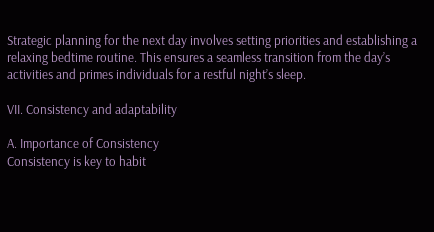Strategic planning for the next day involves setting priorities and establishing a relaxing bedtime routine. This ensures a seamless transition from the day’s activities and primes individuals for a restful night’s sleep.

VII. Consistency and adaptability

A. Importance of Consistency
Consistency is key to habit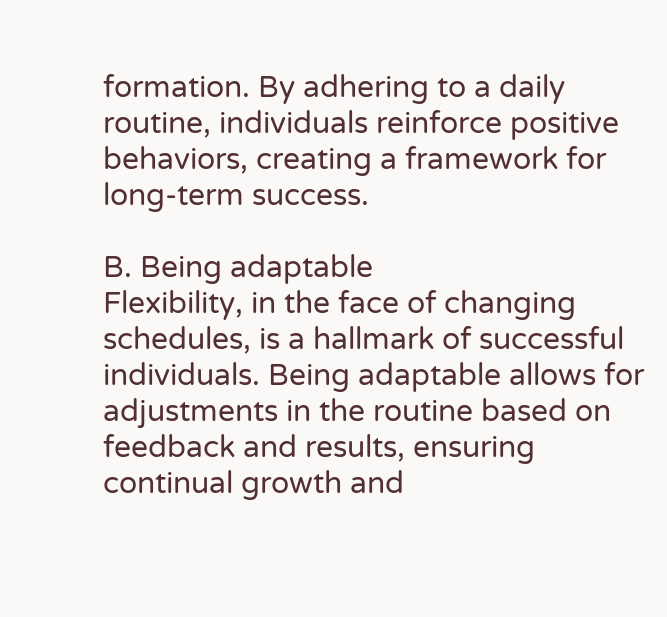formation. By adhering to a daily routine, individuals reinforce positive behaviors, creating a framework for long-term success.

B. Being adaptable
Flexibility, in the face of changing schedules, is a hallmark of successful individuals. Being adaptable allows for adjustments in the routine based on feedback and results, ensuring continual growth and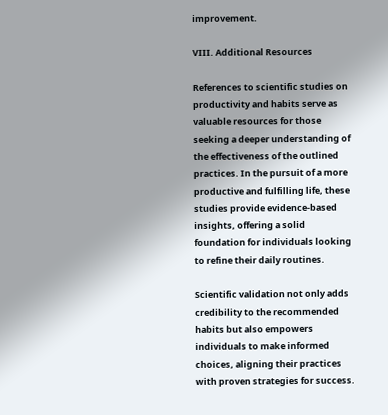improvement.

VIII. Additional Resources

References to scientific studies on productivity and habits serve as valuable resources for those seeking a deeper understanding of the effectiveness of the outlined practices. In the pursuit of a more productive and fulfilling life, these studies provide evidence-based insights, offering a solid foundation for individuals looking to refine their daily routines.

Scientific validation not only adds credibility to the recommended habits but also empowers individuals to make informed choices, aligning their practices with proven strategies for success.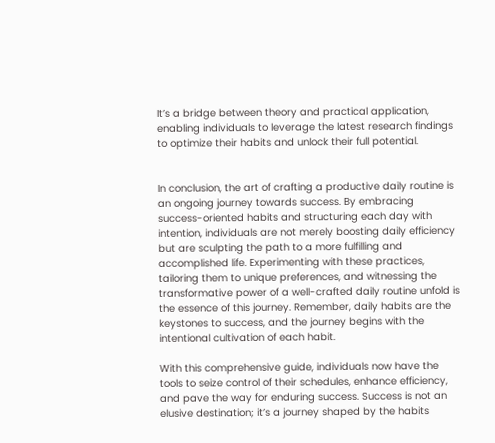It’s a bridge between theory and practical application, enabling individuals to leverage the latest research findings to optimize their habits and unlock their full potential.


In conclusion, the art of crafting a productive daily routine is an ongoing journey towards success. By embracing success-oriented habits and structuring each day with intention, individuals are not merely boosting daily efficiency but are sculpting the path to a more fulfilling and accomplished life. Experimenting with these practices, tailoring them to unique preferences, and witnessing the transformative power of a well-crafted daily routine unfold is the essence of this journey. Remember, daily habits are the keystones to success, and the journey begins with the intentional cultivation of each habit.

With this comprehensive guide, individuals now have the tools to seize control of their schedules, enhance efficiency, and pave the way for enduring success. Success is not an elusive destination; it’s a journey shaped by the habits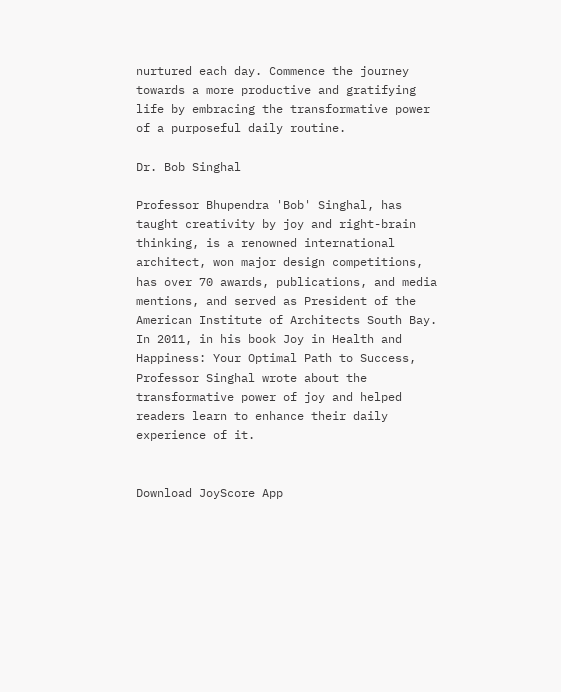nurtured each day. Commence the journey towards a more productive and gratifying life by embracing the transformative power of a purposeful daily routine.

Dr. Bob Singhal

Professor Bhupendra 'Bob' Singhal, has taught creativity by joy and right-brain thinking, is a renowned international architect, won major design competitions, has over 70 awards, publications, and media mentions, and served as President of the American Institute of Architects South Bay. In 2011, in his book Joy in Health and Happiness: Your Optimal Path to Success, Professor Singhal wrote about the transformative power of joy and helped readers learn to enhance their daily experience of it.


Download JoyScore App